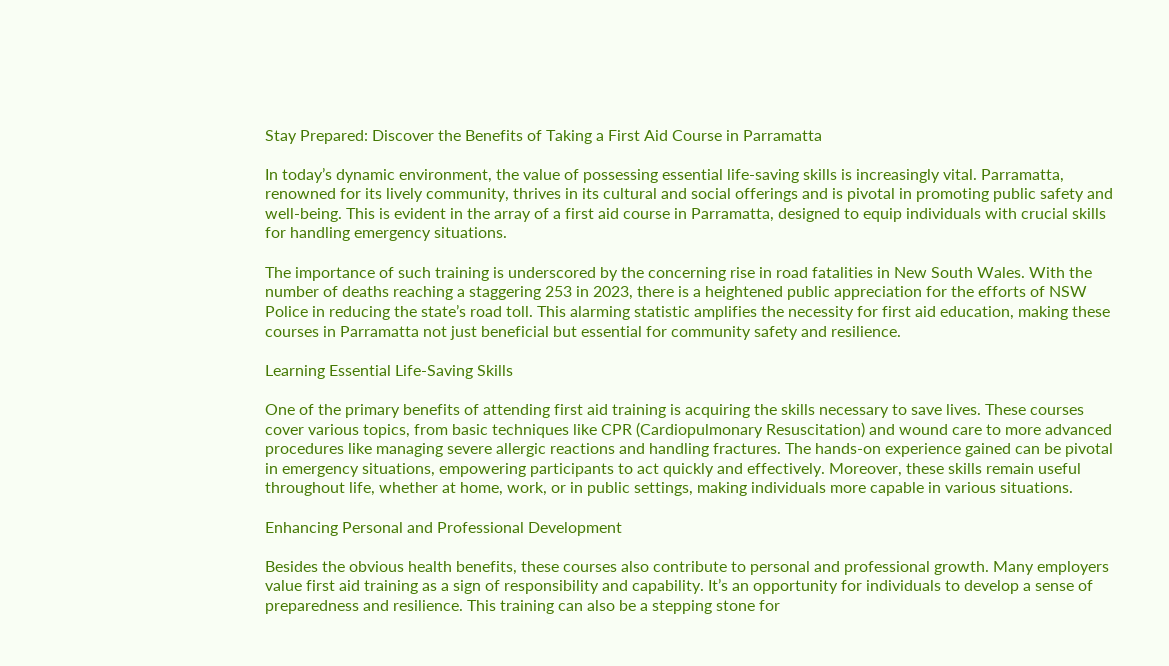Stay Prepared: Discover the Benefits of Taking a First Aid Course in Parramatta

In today’s dynamic environment, the value of possessing essential life-saving skills is increasingly vital. Parramatta, renowned for its lively community, thrives in its cultural and social offerings and is pivotal in promoting public safety and well-being. This is evident in the array of a first aid course in Parramatta, designed to equip individuals with crucial skills for handling emergency situations.

The importance of such training is underscored by the concerning rise in road fatalities in New South Wales. With the number of deaths reaching a staggering 253 in 2023, there is a heightened public appreciation for the efforts of NSW Police in reducing the state’s road toll. This alarming statistic amplifies the necessity for first aid education, making these courses in Parramatta not just beneficial but essential for community safety and resilience.

Learning Essential Life-Saving Skills

One of the primary benefits of attending first aid training is acquiring the skills necessary to save lives. These courses cover various topics, from basic techniques like CPR (Cardiopulmonary Resuscitation) and wound care to more advanced procedures like managing severe allergic reactions and handling fractures. The hands-on experience gained can be pivotal in emergency situations, empowering participants to act quickly and effectively. Moreover, these skills remain useful throughout life, whether at home, work, or in public settings, making individuals more capable in various situations.

Enhancing Personal and Professional Development

Besides the obvious health benefits, these courses also contribute to personal and professional growth. Many employers value first aid training as a sign of responsibility and capability. It’s an opportunity for individuals to develop a sense of preparedness and resilience. This training can also be a stepping stone for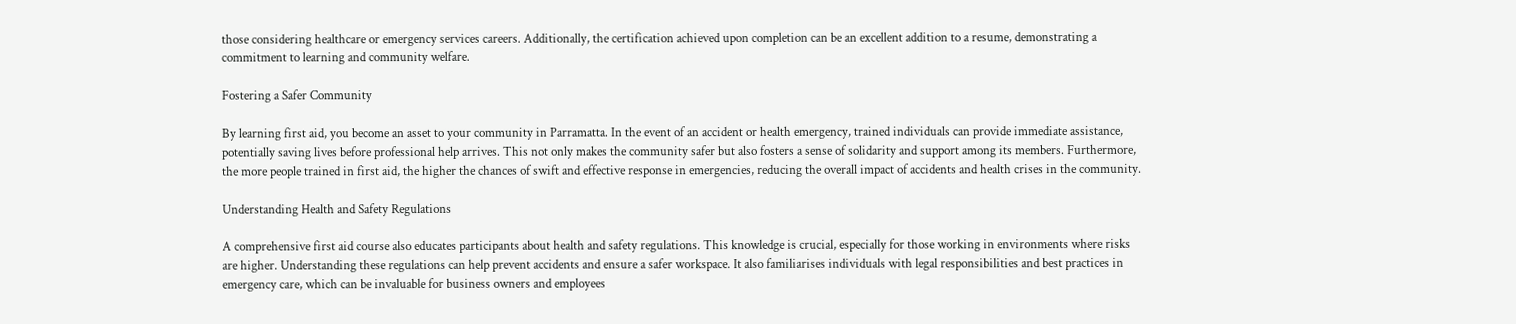those considering healthcare or emergency services careers. Additionally, the certification achieved upon completion can be an excellent addition to a resume, demonstrating a commitment to learning and community welfare.

Fostering a Safer Community

By learning first aid, you become an asset to your community in Parramatta. In the event of an accident or health emergency, trained individuals can provide immediate assistance, potentially saving lives before professional help arrives. This not only makes the community safer but also fosters a sense of solidarity and support among its members. Furthermore, the more people trained in first aid, the higher the chances of swift and effective response in emergencies, reducing the overall impact of accidents and health crises in the community.

Understanding Health and Safety Regulations

A comprehensive first aid course also educates participants about health and safety regulations. This knowledge is crucial, especially for those working in environments where risks are higher. Understanding these regulations can help prevent accidents and ensure a safer workspace. It also familiarises individuals with legal responsibilities and best practices in emergency care, which can be invaluable for business owners and employees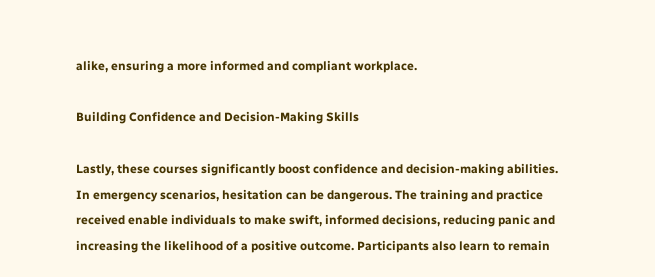alike, ensuring a more informed and compliant workplace.

Building Confidence and Decision-Making Skills

Lastly, these courses significantly boost confidence and decision-making abilities. In emergency scenarios, hesitation can be dangerous. The training and practice received enable individuals to make swift, informed decisions, reducing panic and increasing the likelihood of a positive outcome. Participants also learn to remain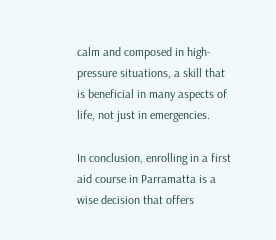calm and composed in high-pressure situations, a skill that is beneficial in many aspects of life, not just in emergencies.

In conclusion, enrolling in a first aid course in Parramatta is a wise decision that offers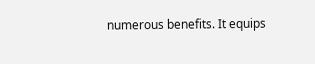numerous benefits. It equips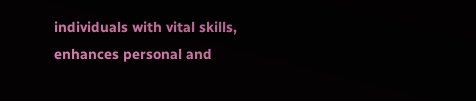individuals with vital skills, enhances personal and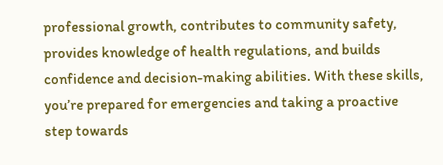professional growth, contributes to community safety, provides knowledge of health regulations, and builds confidence and decision-making abilities. With these skills, you’re prepared for emergencies and taking a proactive step towards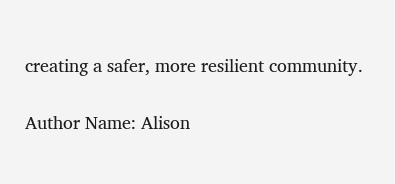creating a safer, more resilient community.

Author Name: Alison